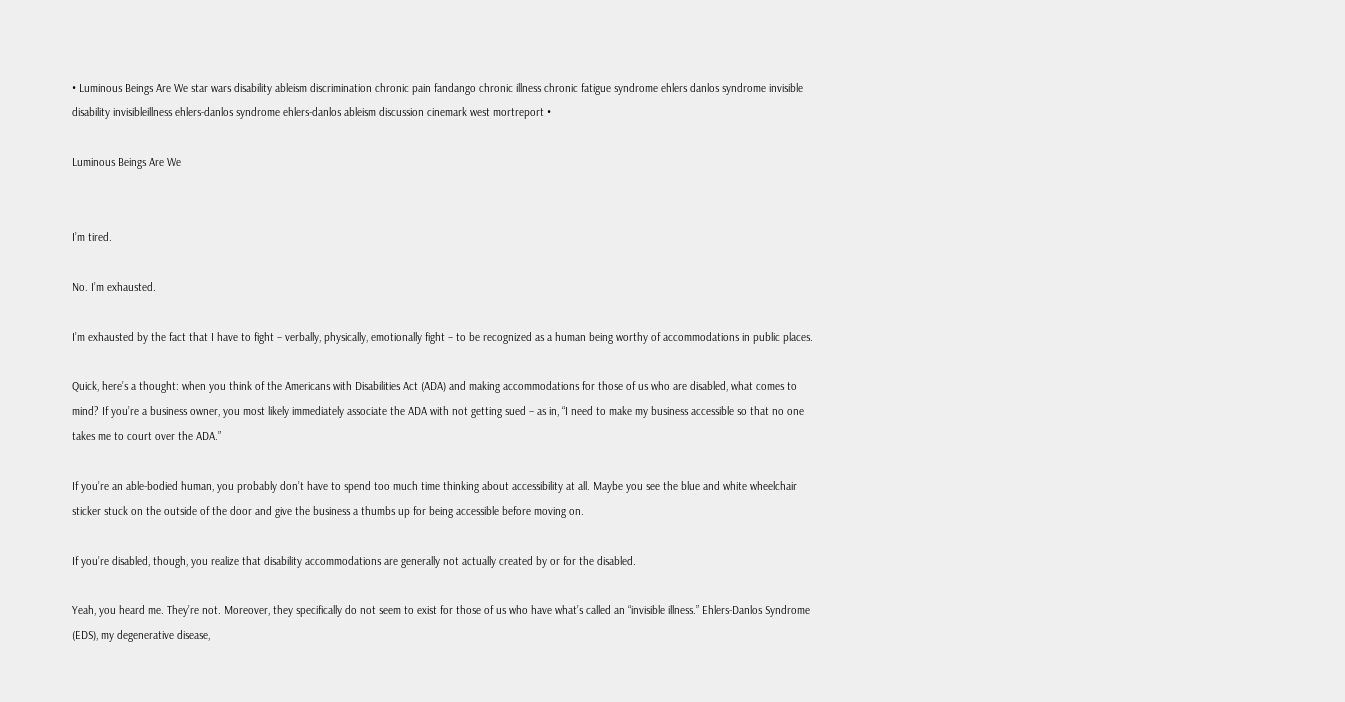• Luminous Beings Are We star wars disability ableism discrimination chronic pain fandango chronic illness chronic fatigue syndrome ehlers danlos syndrome invisible disability invisibleillness ehlers-danlos syndrome ehlers-danlos ableism discussion cinemark west mortreport •

Luminous Beings Are We


I’m tired.

No. I’m exhausted.

I’m exhausted by the fact that I have to fight – verbally, physically, emotionally fight – to be recognized as a human being worthy of accommodations in public places.

Quick, here’s a thought: when you think of the Americans with Disabilities Act (ADA) and making accommodations for those of us who are disabled, what comes to mind? If you’re a business owner, you most likely immediately associate the ADA with not getting sued – as in, “I need to make my business accessible so that no one takes me to court over the ADA.”

If you’re an able-bodied human, you probably don’t have to spend too much time thinking about accessibility at all. Maybe you see the blue and white wheelchair sticker stuck on the outside of the door and give the business a thumbs up for being accessible before moving on.

If you’re disabled, though, you realize that disability accommodations are generally not actually created by or for the disabled.

Yeah, you heard me. They’re not. Moreover, they specifically do not seem to exist for those of us who have what’s called an “invisible illness.” Ehlers-Danlos Syndrome (EDS), my degenerative disease,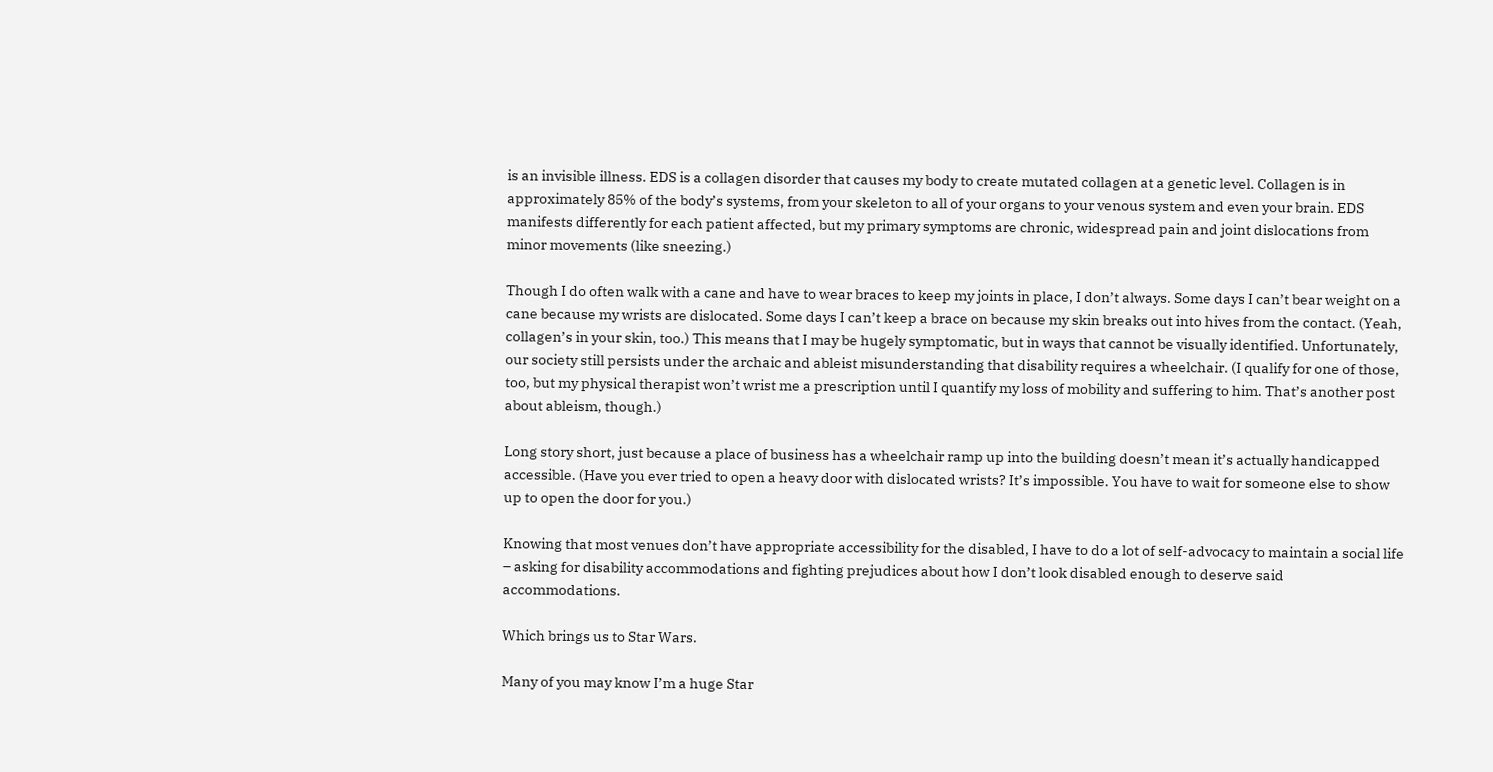is an invisible illness. EDS is a collagen disorder that causes my body to create mutated collagen at a genetic level. Collagen is in approximately 85% of the body’s systems, from your skeleton to all of your organs to your venous system and even your brain. EDS manifests differently for each patient affected, but my primary symptoms are chronic, widespread pain and joint dislocations from minor movements (like sneezing.)

Though I do often walk with a cane and have to wear braces to keep my joints in place, I don’t always. Some days I can’t bear weight on a cane because my wrists are dislocated. Some days I can’t keep a brace on because my skin breaks out into hives from the contact. (Yeah, collagen’s in your skin, too.) This means that I may be hugely symptomatic, but in ways that cannot be visually identified. Unfortunately, our society still persists under the archaic and ableist misunderstanding that disability requires a wheelchair. (I qualify for one of those, too, but my physical therapist won’t wrist me a prescription until I quantify my loss of mobility and suffering to him. That’s another post about ableism, though.)

Long story short, just because a place of business has a wheelchair ramp up into the building doesn’t mean it’s actually handicapped accessible. (Have you ever tried to open a heavy door with dislocated wrists? It’s impossible. You have to wait for someone else to show up to open the door for you.)

Knowing that most venues don’t have appropriate accessibility for the disabled, I have to do a lot of self-advocacy to maintain a social life – asking for disability accommodations and fighting prejudices about how I don’t look disabled enough to deserve said accommodations.

Which brings us to Star Wars.

Many of you may know I’m a huge Star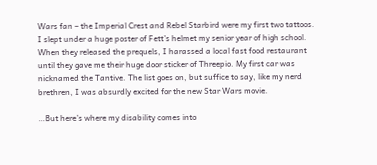Wars fan – the Imperial Crest and Rebel Starbird were my first two tattoos. I slept under a huge poster of Fett’s helmet my senior year of high school. When they released the prequels, I harassed a local fast food restaurant until they gave me their huge door sticker of Threepio. My first car was nicknamed the Tantive. The list goes on, but suffice to say, like my nerd brethren, I was absurdly excited for the new Star Wars movie.

…But here’s where my disability comes into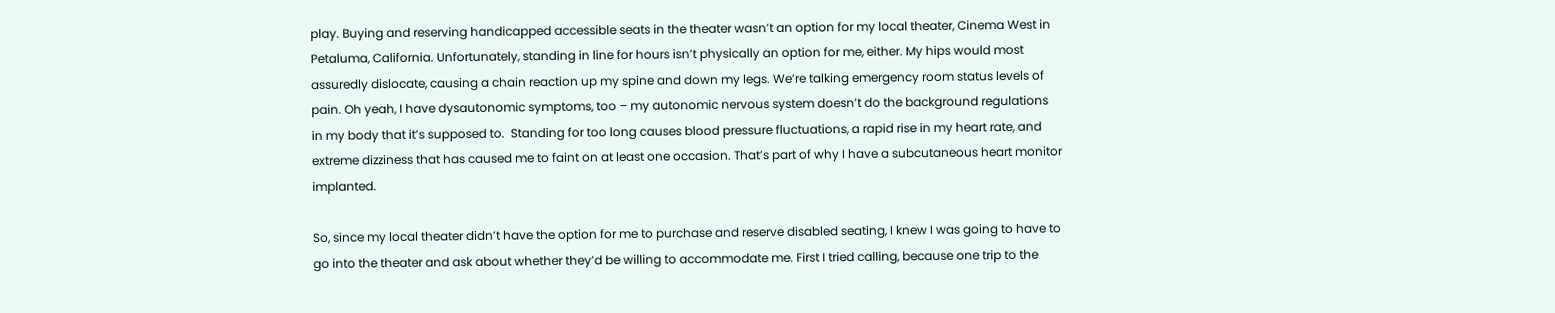play. Buying and reserving handicapped accessible seats in the theater wasn’t an option for my local theater, Cinema West in Petaluma, California. Unfortunately, standing in line for hours isn’t physically an option for me, either. My hips would most assuredly dislocate, causing a chain reaction up my spine and down my legs. We’re talking emergency room status levels of pain. Oh yeah, I have dysautonomic symptoms, too – my autonomic nervous system doesn’t do the background regulations in my body that it’s supposed to.  Standing for too long causes blood pressure fluctuations, a rapid rise in my heart rate, and extreme dizziness that has caused me to faint on at least one occasion. That’s part of why I have a subcutaneous heart monitor implanted.

So, since my local theater didn’t have the option for me to purchase and reserve disabled seating, I knew I was going to have to go into the theater and ask about whether they’d be willing to accommodate me. First I tried calling, because one trip to the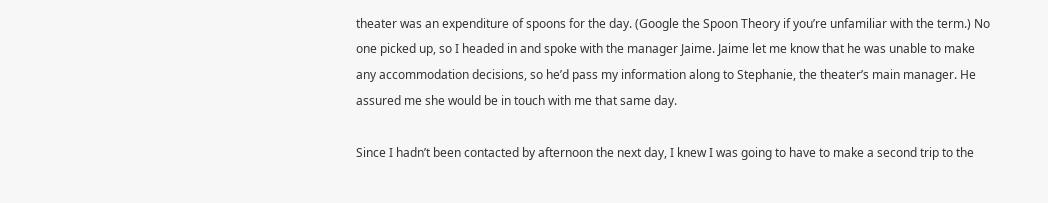theater was an expenditure of spoons for the day. (Google the Spoon Theory if you’re unfamiliar with the term.) No one picked up, so I headed in and spoke with the manager Jaime. Jaime let me know that he was unable to make any accommodation decisions, so he’d pass my information along to Stephanie, the theater’s main manager. He assured me she would be in touch with me that same day.

Since I hadn’t been contacted by afternoon the next day, I knew I was going to have to make a second trip to the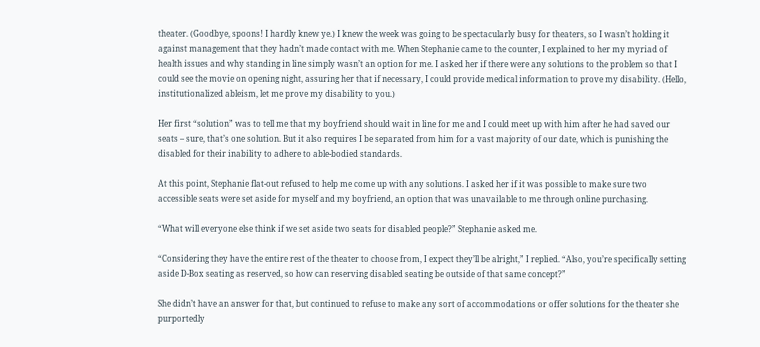theater. (Goodbye, spoons! I hardly knew ye.) I knew the week was going to be spectacularly busy for theaters, so I wasn’t holding it against management that they hadn’t made contact with me. When Stephanie came to the counter, I explained to her my myriad of health issues and why standing in line simply wasn’t an option for me. I asked her if there were any solutions to the problem so that I could see the movie on opening night, assuring her that if necessary, I could provide medical information to prove my disability. (Hello, institutionalized ableism, let me prove my disability to you.)

Her first “solution” was to tell me that my boyfriend should wait in line for me and I could meet up with him after he had saved our seats – sure, that’s one solution. But it also requires I be separated from him for a vast majority of our date, which is punishing the disabled for their inability to adhere to able-bodied standards.

At this point, Stephanie flat-out refused to help me come up with any solutions. I asked her if it was possible to make sure two accessible seats were set aside for myself and my boyfriend, an option that was unavailable to me through online purchasing.

“What will everyone else think if we set aside two seats for disabled people?” Stephanie asked me.

“Considering they have the entire rest of the theater to choose from, I expect they’ll be alright,” I replied. “Also, you’re specifically setting aside D-Box seating as reserved, so how can reserving disabled seating be outside of that same concept?”

She didn’t have an answer for that, but continued to refuse to make any sort of accommodations or offer solutions for the theater she purportedly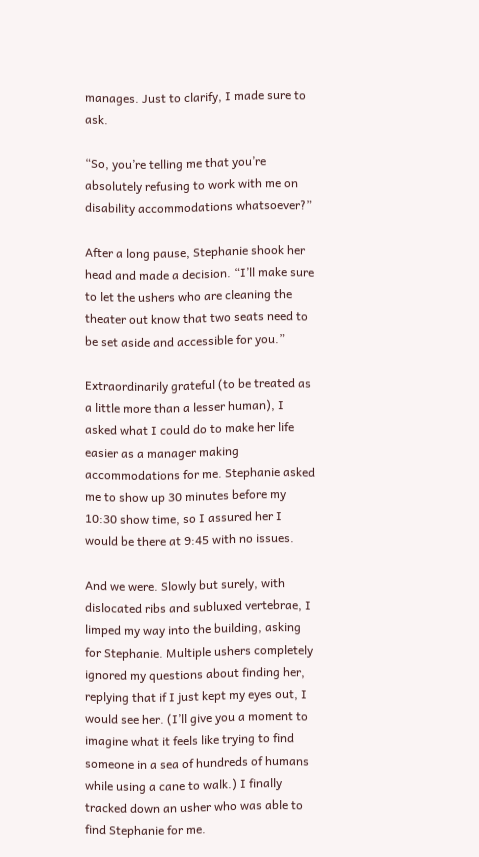manages. Just to clarify, I made sure to ask.

“So, you’re telling me that you’re absolutely refusing to work with me on disability accommodations whatsoever?”

After a long pause, Stephanie shook her head and made a decision. “I’ll make sure to let the ushers who are cleaning the theater out know that two seats need to be set aside and accessible for you.”

Extraordinarily grateful (to be treated as a little more than a lesser human), I asked what I could do to make her life easier as a manager making accommodations for me. Stephanie asked me to show up 30 minutes before my 10:30 show time, so I assured her I would be there at 9:45 with no issues.

And we were. Slowly but surely, with dislocated ribs and subluxed vertebrae, I limped my way into the building, asking for Stephanie. Multiple ushers completely ignored my questions about finding her, replying that if I just kept my eyes out, I would see her. (I’ll give you a moment to imagine what it feels like trying to find someone in a sea of hundreds of humans while using a cane to walk.) I finally tracked down an usher who was able to find Stephanie for me.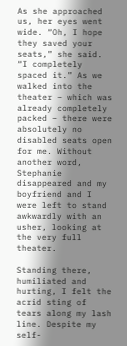As she approached us, her eyes went wide. “Oh, I hope they saved your seats,” she said. “I completely spaced it.” As we walked into the theater – which was already completely packed – there were absolutely no disabled seats open for me. Without another word, Stephanie disappeared and my boyfriend and I were left to stand awkwardly with an usher, looking at the very full theater.

Standing there, humiliated and hurting, I felt the acrid sting of tears along my lash line. Despite my self-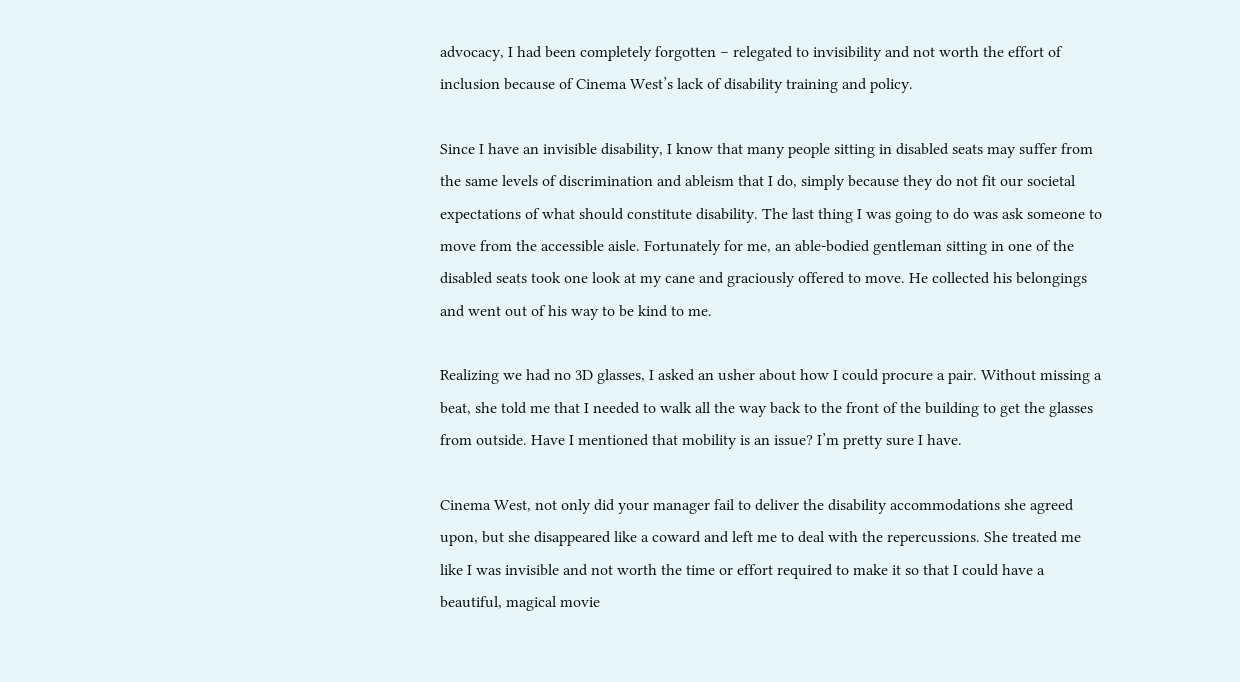advocacy, I had been completely forgotten – relegated to invisibility and not worth the effort of inclusion because of Cinema West’s lack of disability training and policy.

Since I have an invisible disability, I know that many people sitting in disabled seats may suffer from the same levels of discrimination and ableism that I do, simply because they do not fit our societal expectations of what should constitute disability. The last thing I was going to do was ask someone to move from the accessible aisle. Fortunately for me, an able-bodied gentleman sitting in one of the disabled seats took one look at my cane and graciously offered to move. He collected his belongings and went out of his way to be kind to me.

Realizing we had no 3D glasses, I asked an usher about how I could procure a pair. Without missing a beat, she told me that I needed to walk all the way back to the front of the building to get the glasses from outside. Have I mentioned that mobility is an issue? I’m pretty sure I have.

Cinema West, not only did your manager fail to deliver the disability accommodations she agreed upon, but she disappeared like a coward and left me to deal with the repercussions. She treated me like I was invisible and not worth the time or effort required to make it so that I could have a beautiful, magical movie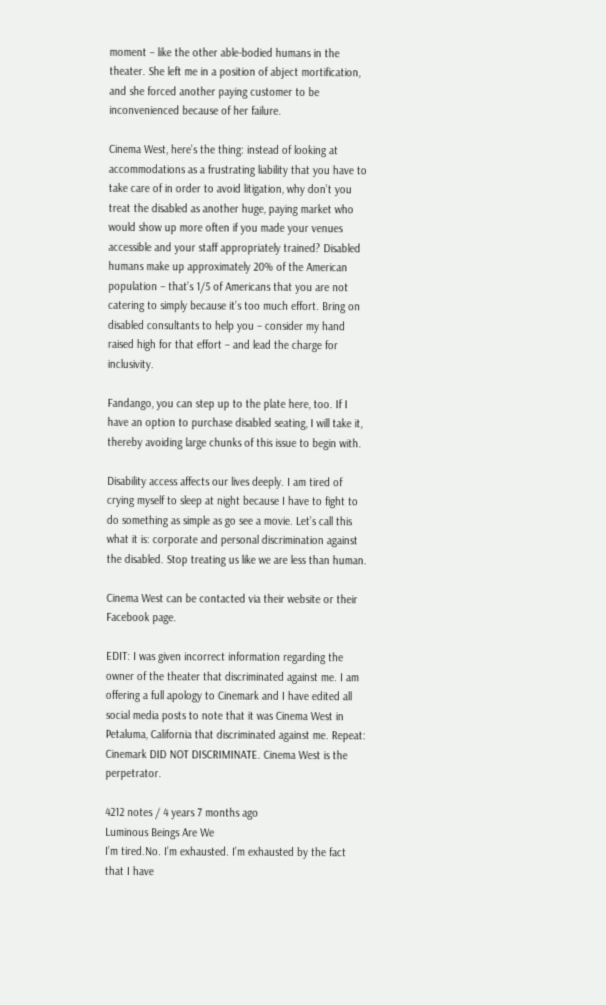moment – like the other able-bodied humans in the theater. She left me in a position of abject mortification, and she forced another paying customer to be inconvenienced because of her failure.

Cinema West, here’s the thing: instead of looking at accommodations as a frustrating liability that you have to take care of in order to avoid litigation, why don’t you treat the disabled as another huge, paying market who would show up more often if you made your venues accessible and your staff appropriately trained? Disabled humans make up approximately 20% of the American population – that’s 1/5 of Americans that you are not catering to simply because it’s too much effort. Bring on disabled consultants to help you – consider my hand raised high for that effort – and lead the charge for inclusivity.

Fandango, you can step up to the plate here, too. If I have an option to purchase disabled seating, I will take it, thereby avoiding large chunks of this issue to begin with.

Disability access affects our lives deeply. I am tired of crying myself to sleep at night because I have to fight to do something as simple as go see a movie. Let’s call this what it is: corporate and personal discrimination against the disabled. Stop treating us like we are less than human.

Cinema West can be contacted via their website or their Facebook page.

EDIT: I was given incorrect information regarding the owner of the theater that discriminated against me. I am offering a full apology to Cinemark and I have edited all social media posts to note that it was Cinema West in Petaluma, California that discriminated against me. Repeat: Cinemark DID NOT DISCRIMINATE. Cinema West is the perpetrator.

4212 notes / 4 years 7 months ago
Luminous Beings Are We
I’m tired.No. I’m exhausted. I’m exhausted by the fact that I have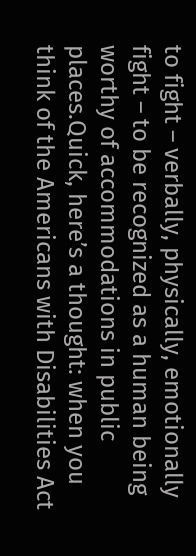to fight – verbally, physically, emotionally fight – to be recognized as a human being worthy of accommodations in public places.Quick, here’s a thought: when you think of the Americans with Disabilities Act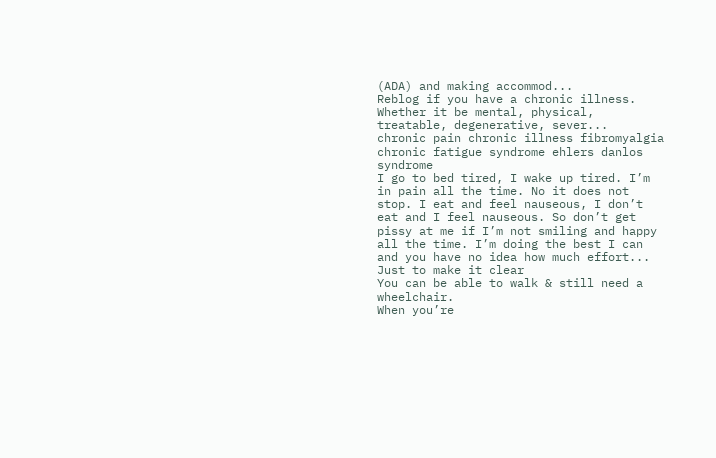(ADA) and making accommod...
Reblog if you have a chronic illness. Whether it be mental, physical, treatable, degenerative, sever...
chronic pain chronic illness fibromyalgia chronic fatigue syndrome ehlers danlos syndrome
I go to bed tired, I wake up tired. I’m in pain all the time. No it does not stop. I eat and feel nauseous, I don’t eat and I feel nauseous. So don’t get pissy at me if I’m not smiling and happy all the time. I’m doing the best I can and you have no idea how much effort...
Just to make it clear
You can be able to walk & still need a wheelchair.
When you’re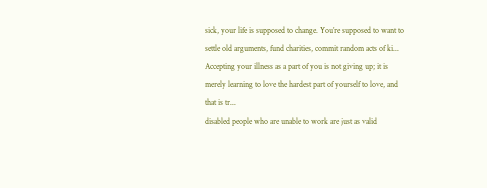sick, your life is supposed to change. You’re supposed to want to settle old arguments, fund charities, commit random acts of ki...
Accepting your illness as a part of you is not giving up; it is merely learning to love the hardest part of yourself to love, and that is tr...
disabled people who are unable to work are just as valid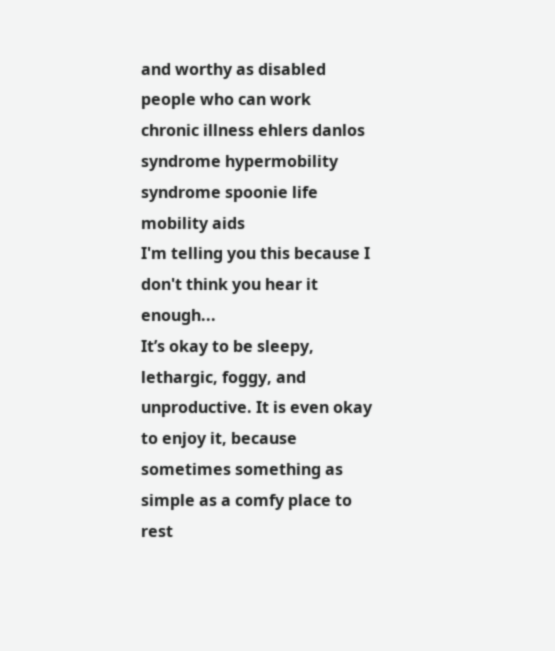and worthy as disabled people who can work
chronic illness ehlers danlos syndrome hypermobility syndrome spoonie life mobility aids
I'm telling you this because I don't think you hear it enough...
It’s okay to be sleepy, lethargic, foggy, and unproductive. It is even okay to enjoy it, because sometimes something as simple as a comfy place to rest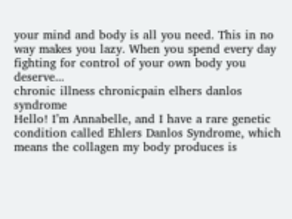your mind and body is all you need. This in no way makes you lazy. When you spend every day fighting for control of your own body you deserve...
chronic illness chronicpain elhers danlos syndrome
Hello! I’m Annabelle, and I have a rare genetic condition called Ehlers Danlos Syndrome, which means the collagen my body produces is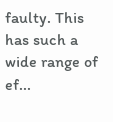faulty. This has such a wide range of ef...